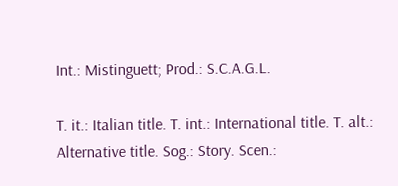Int.: Mistinguett; Prod.: S.C.A.G.L.

T. it.: Italian title. T. int.: International title. T. alt.: Alternative title. Sog.: Story. Scen.: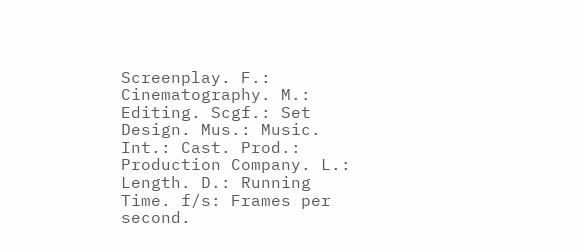Screenplay. F.: Cinematography. M.: Editing. Scgf.: Set Design. Mus.: Music. Int.: Cast. Prod.: Production Company. L.: Length. D.: Running Time. f/s: Frames per second.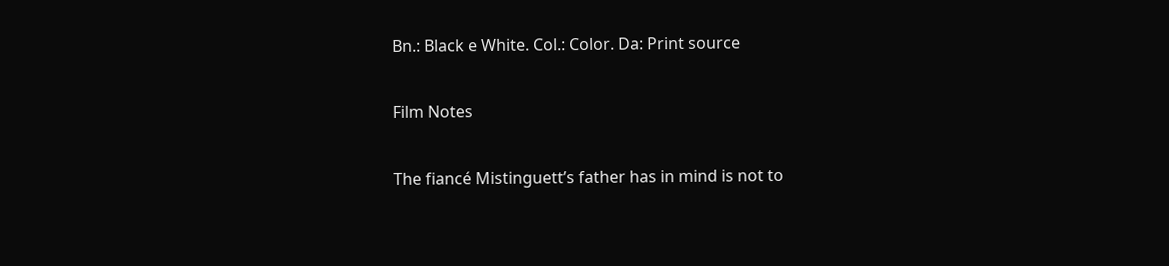Bn.: Black e White. Col.: Color. Da: Print source

Film Notes

The fiancé Mistinguett’s father has in mind is not to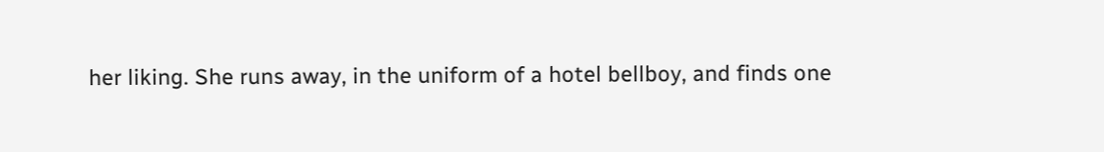her liking. She runs away, in the uniform of a hotel bellboy, and finds one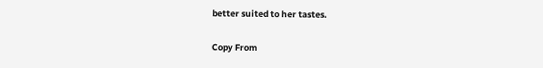better suited to her tastes.

Copy From